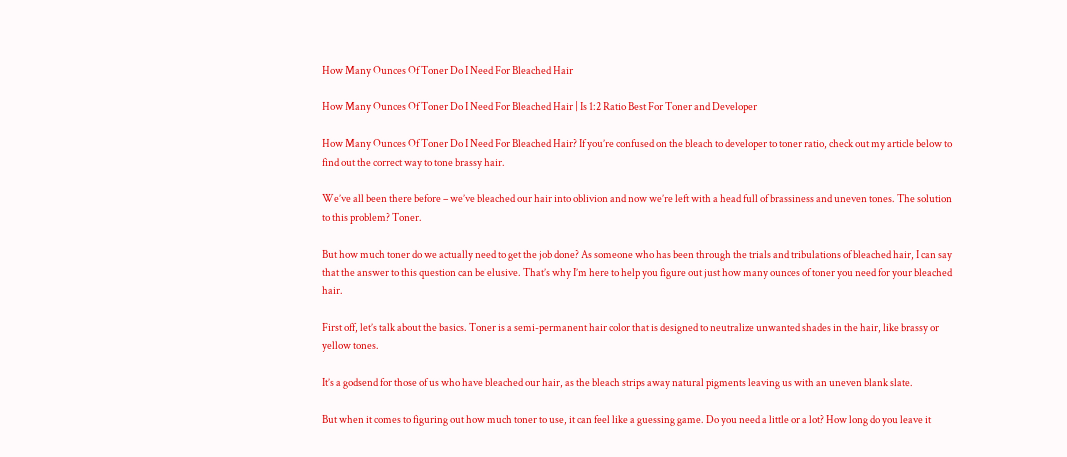How Many Ounces Of Toner Do I Need For Bleached Hair

How Many Ounces Of Toner Do I Need For Bleached Hair | Is 1:2 Ratio Best For Toner and Developer

How Many Ounces Of Toner Do I Need For Bleached Hair? If you’re confused on the bleach to developer to toner ratio, check out my article below to find out the correct way to tone brassy hair.

We’ve all been there before – we’ve bleached our hair into oblivion and now we’re left with a head full of brassiness and uneven tones. The solution to this problem? Toner.

But how much toner do we actually need to get the job done? As someone who has been through the trials and tribulations of bleached hair, I can say that the answer to this question can be elusive. That’s why I’m here to help you figure out just how many ounces of toner you need for your bleached hair.

First off, let’s talk about the basics. Toner is a semi-permanent hair color that is designed to neutralize unwanted shades in the hair, like brassy or yellow tones.

It’s a godsend for those of us who have bleached our hair, as the bleach strips away natural pigments leaving us with an uneven blank slate.

But when it comes to figuring out how much toner to use, it can feel like a guessing game. Do you need a little or a lot? How long do you leave it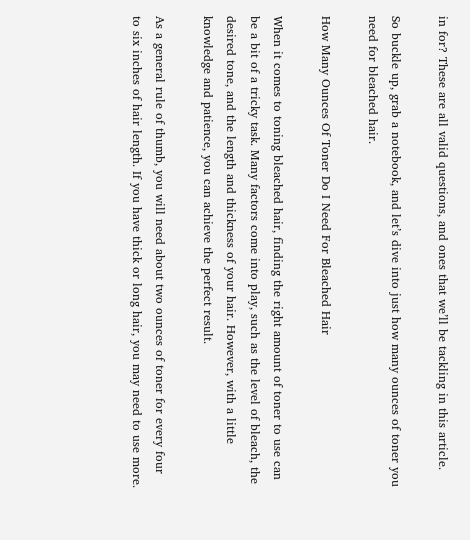in for? These are all valid questions, and ones that we’ll be tackling in this article.

So buckle up, grab a notebook, and let’s dive into just how many ounces of toner you need for bleached hair.

How Many Ounces Of Toner Do I Need For Bleached Hair

When it comes to toning bleached hair, finding the right amount of toner to use can be a bit of a tricky task. Many factors come into play, such as the level of bleach, the desired tone, and the length and thickness of your hair. However, with a little knowledge and patience, you can achieve the perfect result.

As a general rule of thumb, you will need about two ounces of toner for every four to six inches of hair length. If you have thick or long hair, you may need to use more.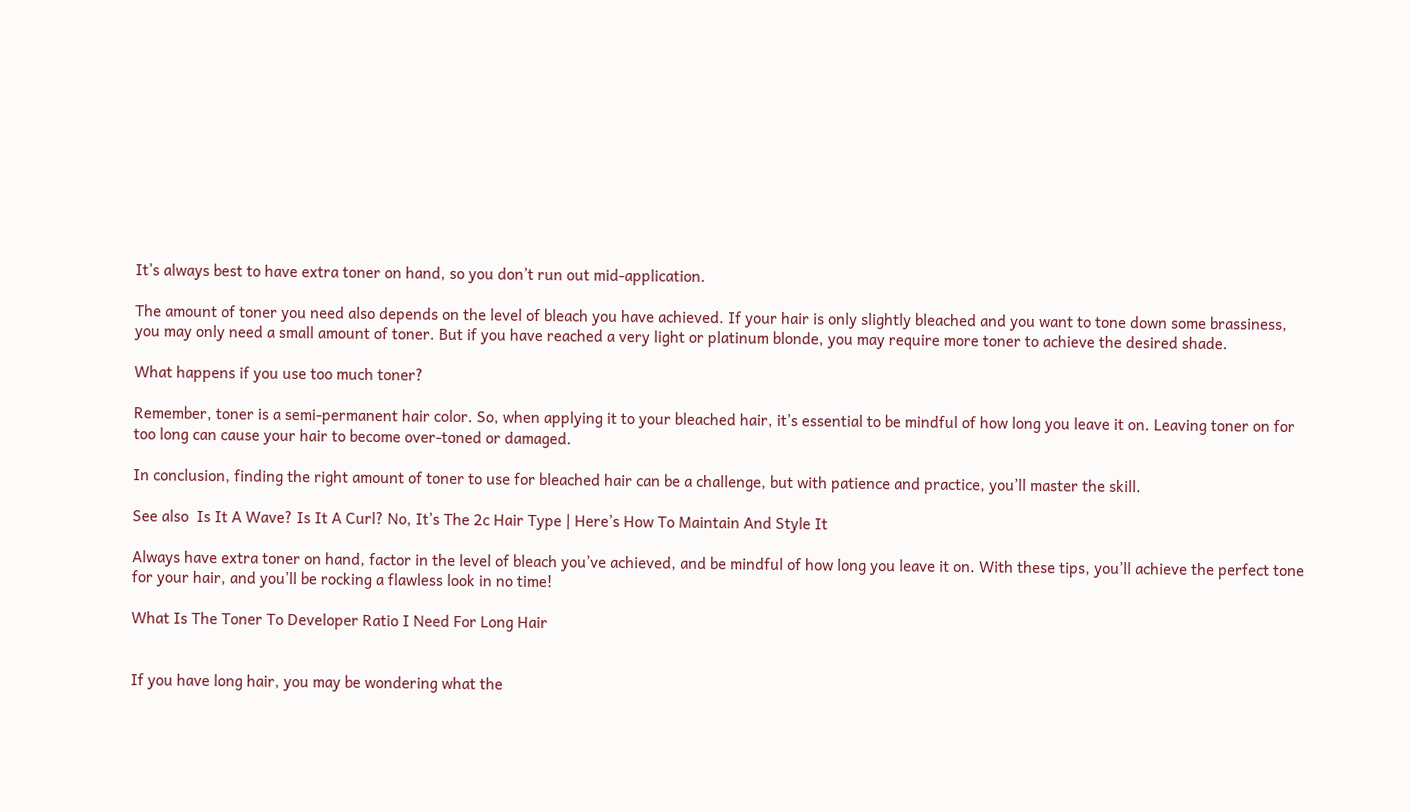It’s always best to have extra toner on hand, so you don’t run out mid-application.

The amount of toner you need also depends on the level of bleach you have achieved. If your hair is only slightly bleached and you want to tone down some brassiness, you may only need a small amount of toner. But if you have reached a very light or platinum blonde, you may require more toner to achieve the desired shade.

What happens if you use too much toner?

Remember, toner is a semi-permanent hair color. So, when applying it to your bleached hair, it’s essential to be mindful of how long you leave it on. Leaving toner on for too long can cause your hair to become over-toned or damaged.

In conclusion, finding the right amount of toner to use for bleached hair can be a challenge, but with patience and practice, you’ll master the skill.

See also  Is It A Wave? Is It A Curl? No, It’s The 2c Hair Type | Here’s How To Maintain And Style It

Always have extra toner on hand, factor in the level of bleach you’ve achieved, and be mindful of how long you leave it on. With these tips, you’ll achieve the perfect tone for your hair, and you’ll be rocking a flawless look in no time!

What Is The Toner To Developer Ratio I Need For Long Hair


If you have long hair, you may be wondering what the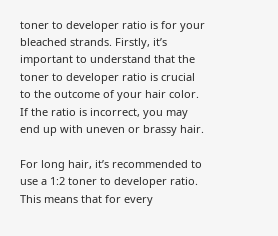toner to developer ratio is for your bleached strands. Firstly, it’s important to understand that the toner to developer ratio is crucial to the outcome of your hair color. If the ratio is incorrect, you may end up with uneven or brassy hair.

For long hair, it’s recommended to use a 1:2 toner to developer ratio. This means that for every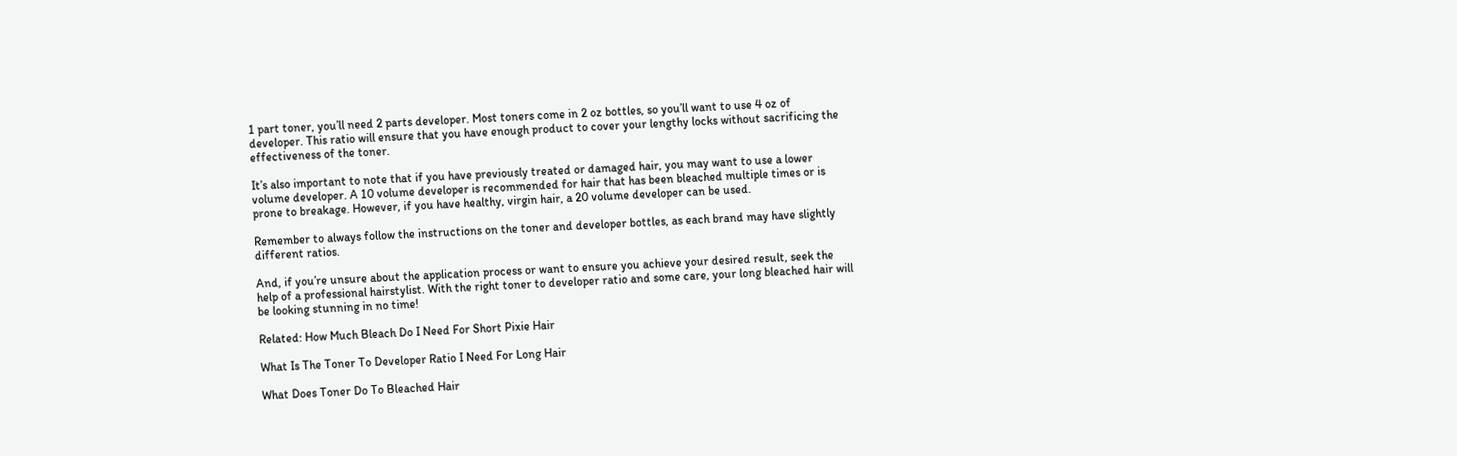1 part toner, you’ll need 2 parts developer. Most toners come in 2 oz bottles, so you’ll want to use 4 oz of developer. This ratio will ensure that you have enough product to cover your lengthy locks without sacrificing the effectiveness of the toner.

It’s also important to note that if you have previously treated or damaged hair, you may want to use a lower volume developer. A 10 volume developer is recommended for hair that has been bleached multiple times or is prone to breakage. However, if you have healthy, virgin hair, a 20 volume developer can be used.

Remember to always follow the instructions on the toner and developer bottles, as each brand may have slightly different ratios.

And, if you’re unsure about the application process or want to ensure you achieve your desired result, seek the help of a professional hairstylist. With the right toner to developer ratio and some care, your long bleached hair will be looking stunning in no time!

Related: How Much Bleach Do I Need For Short Pixie Hair

What Is The Toner To Developer Ratio I Need For Long Hair

What Does Toner Do To Bleached Hair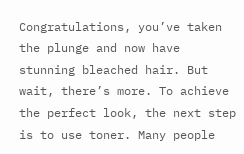Congratulations, you’ve taken the plunge and now have stunning bleached hair. But wait, there’s more. To achieve the perfect look, the next step is to use toner. Many people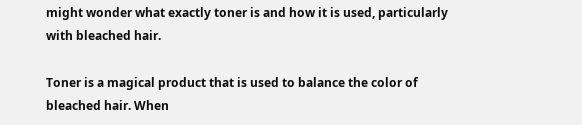might wonder what exactly toner is and how it is used, particularly with bleached hair.

Toner is a magical product that is used to balance the color of bleached hair. When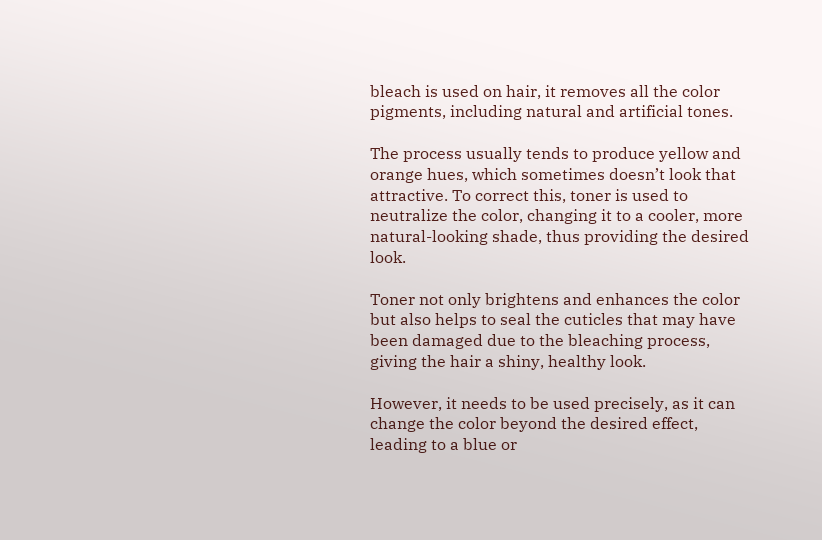bleach is used on hair, it removes all the color pigments, including natural and artificial tones.

The process usually tends to produce yellow and orange hues, which sometimes doesn’t look that attractive. To correct this, toner is used to neutralize the color, changing it to a cooler, more natural-looking shade, thus providing the desired look.

Toner not only brightens and enhances the color but also helps to seal the cuticles that may have been damaged due to the bleaching process, giving the hair a shiny, healthy look.

However, it needs to be used precisely, as it can change the color beyond the desired effect, leading to a blue or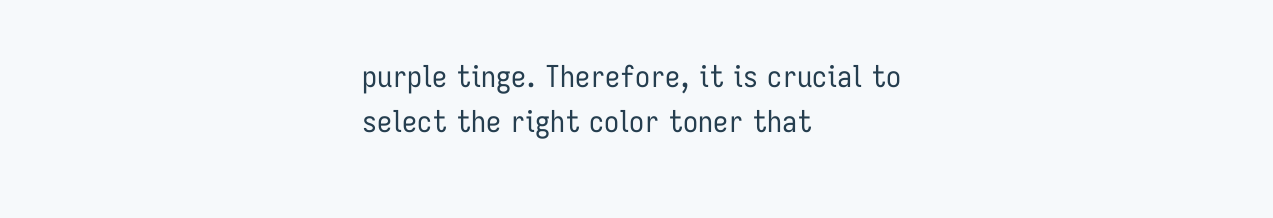purple tinge. Therefore, it is crucial to select the right color toner that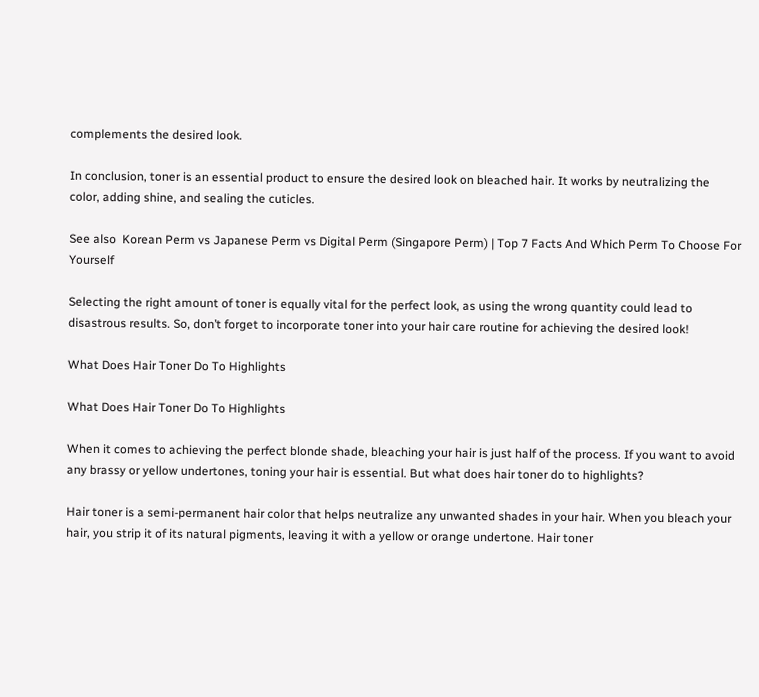complements the desired look.

In conclusion, toner is an essential product to ensure the desired look on bleached hair. It works by neutralizing the color, adding shine, and sealing the cuticles.

See also  Korean Perm vs Japanese Perm vs Digital Perm (Singapore Perm) | Top 7 Facts And Which Perm To Choose For Yourself

Selecting the right amount of toner is equally vital for the perfect look, as using the wrong quantity could lead to disastrous results. So, don’t forget to incorporate toner into your hair care routine for achieving the desired look!

What Does Hair Toner Do To Highlights

What Does Hair Toner Do To Highlights

When it comes to achieving the perfect blonde shade, bleaching your hair is just half of the process. If you want to avoid any brassy or yellow undertones, toning your hair is essential. But what does hair toner do to highlights?

Hair toner is a semi-permanent hair color that helps neutralize any unwanted shades in your hair. When you bleach your hair, you strip it of its natural pigments, leaving it with a yellow or orange undertone. Hair toner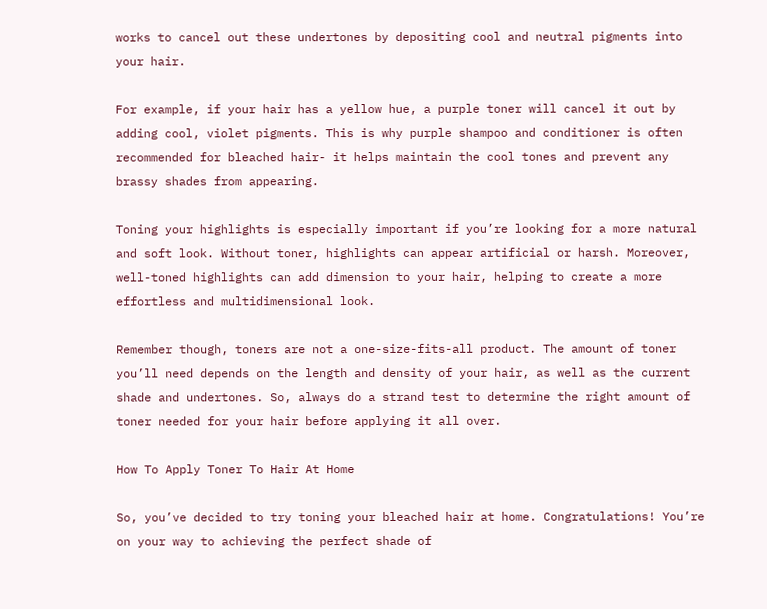works to cancel out these undertones by depositing cool and neutral pigments into your hair.

For example, if your hair has a yellow hue, a purple toner will cancel it out by adding cool, violet pigments. This is why purple shampoo and conditioner is often recommended for bleached hair- it helps maintain the cool tones and prevent any brassy shades from appearing.

Toning your highlights is especially important if you’re looking for a more natural and soft look. Without toner, highlights can appear artificial or harsh. Moreover, well-toned highlights can add dimension to your hair, helping to create a more effortless and multidimensional look.

Remember though, toners are not a one-size-fits-all product. The amount of toner you’ll need depends on the length and density of your hair, as well as the current shade and undertones. So, always do a strand test to determine the right amount of toner needed for your hair before applying it all over.

How To Apply Toner To Hair At Home

So, you’ve decided to try toning your bleached hair at home. Congratulations! You’re on your way to achieving the perfect shade of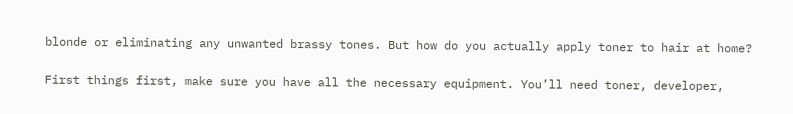blonde or eliminating any unwanted brassy tones. But how do you actually apply toner to hair at home?

First things first, make sure you have all the necessary equipment. You’ll need toner, developer,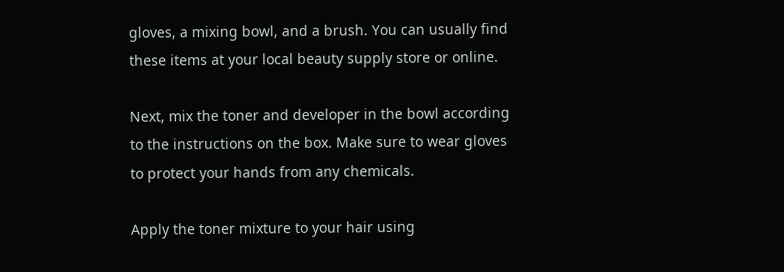gloves, a mixing bowl, and a brush. You can usually find these items at your local beauty supply store or online.

Next, mix the toner and developer in the bowl according to the instructions on the box. Make sure to wear gloves to protect your hands from any chemicals.

Apply the toner mixture to your hair using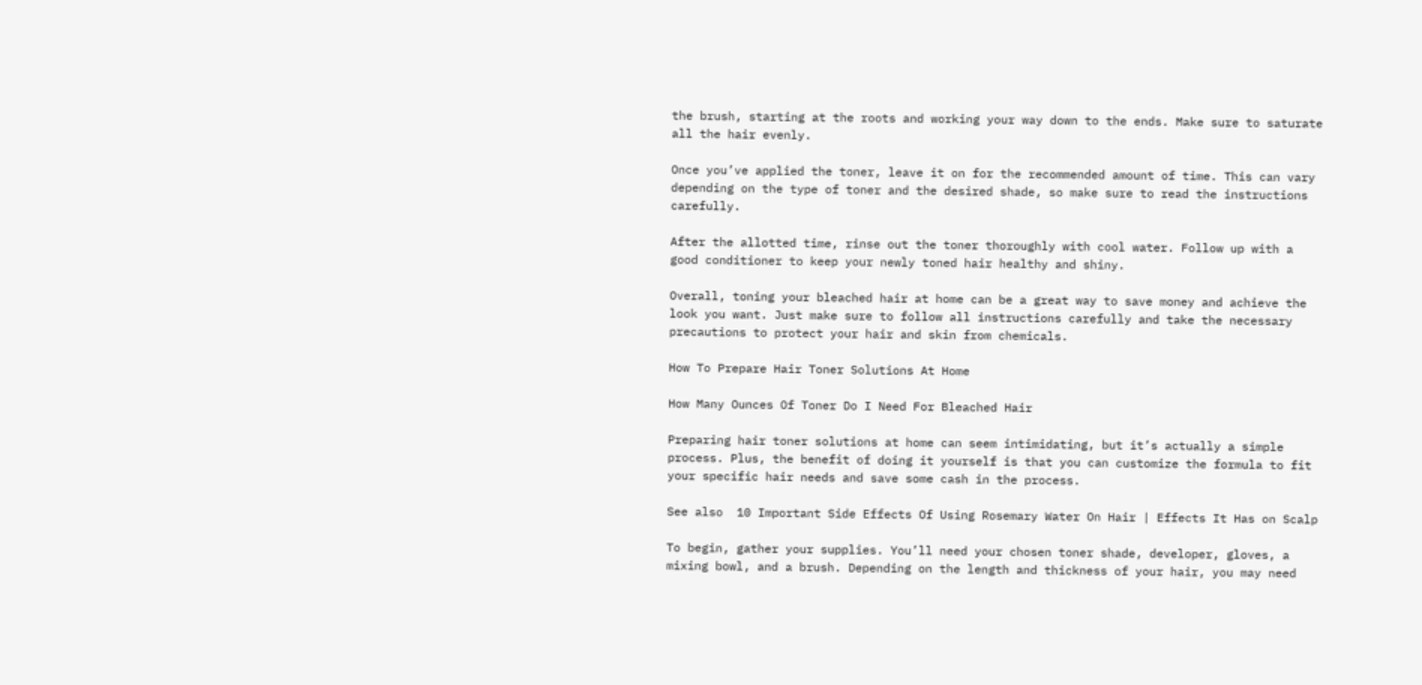the brush, starting at the roots and working your way down to the ends. Make sure to saturate all the hair evenly.

Once you’ve applied the toner, leave it on for the recommended amount of time. This can vary depending on the type of toner and the desired shade, so make sure to read the instructions carefully.

After the allotted time, rinse out the toner thoroughly with cool water. Follow up with a good conditioner to keep your newly toned hair healthy and shiny.

Overall, toning your bleached hair at home can be a great way to save money and achieve the look you want. Just make sure to follow all instructions carefully and take the necessary precautions to protect your hair and skin from chemicals.

How To Prepare Hair Toner Solutions At Home

How Many Ounces Of Toner Do I Need For Bleached Hair

Preparing hair toner solutions at home can seem intimidating, but it’s actually a simple process. Plus, the benefit of doing it yourself is that you can customize the formula to fit your specific hair needs and save some cash in the process.

See also  10 Important Side Effects Of Using Rosemary Water On Hair | Effects It Has on Scalp

To begin, gather your supplies. You’ll need your chosen toner shade, developer, gloves, a mixing bowl, and a brush. Depending on the length and thickness of your hair, you may need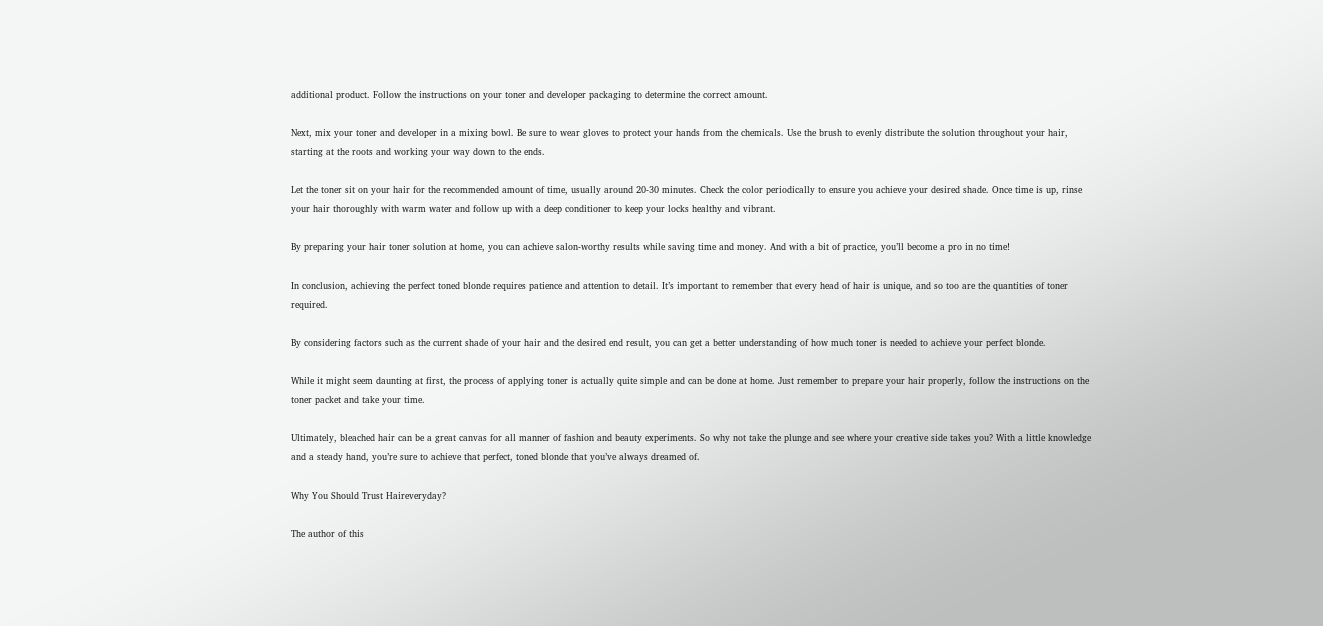additional product. Follow the instructions on your toner and developer packaging to determine the correct amount.

Next, mix your toner and developer in a mixing bowl. Be sure to wear gloves to protect your hands from the chemicals. Use the brush to evenly distribute the solution throughout your hair, starting at the roots and working your way down to the ends.

Let the toner sit on your hair for the recommended amount of time, usually around 20-30 minutes. Check the color periodically to ensure you achieve your desired shade. Once time is up, rinse your hair thoroughly with warm water and follow up with a deep conditioner to keep your locks healthy and vibrant.

By preparing your hair toner solution at home, you can achieve salon-worthy results while saving time and money. And with a bit of practice, you’ll become a pro in no time!

In conclusion, achieving the perfect toned blonde requires patience and attention to detail. It’s important to remember that every head of hair is unique, and so too are the quantities of toner required.

By considering factors such as the current shade of your hair and the desired end result, you can get a better understanding of how much toner is needed to achieve your perfect blonde.

While it might seem daunting at first, the process of applying toner is actually quite simple and can be done at home. Just remember to prepare your hair properly, follow the instructions on the toner packet and take your time.

Ultimately, bleached hair can be a great canvas for all manner of fashion and beauty experiments. So why not take the plunge and see where your creative side takes you? With a little knowledge and a steady hand, you’re sure to achieve that perfect, toned blonde that you’ve always dreamed of.

Why You Should Trust Haireveryday?

The author of this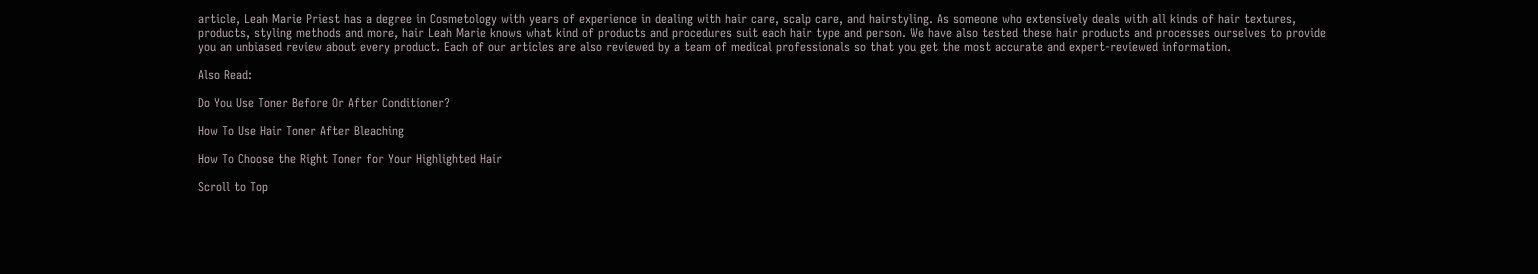article, Leah Marie Priest has a degree in Cosmetology with years of experience in dealing with hair care, scalp care, and hairstyling. As someone who extensively deals with all kinds of hair textures, products, styling methods and more, hair Leah Marie knows what kind of products and procedures suit each hair type and person. We have also tested these hair products and processes ourselves to provide you an unbiased review about every product. Each of our articles are also reviewed by a team of medical professionals so that you get the most accurate and expert-reviewed information.

Also Read:

Do You Use Toner Before Or After Conditioner?

How To Use Hair Toner After Bleaching

How To Choose the Right Toner for Your Highlighted Hair

Scroll to Top